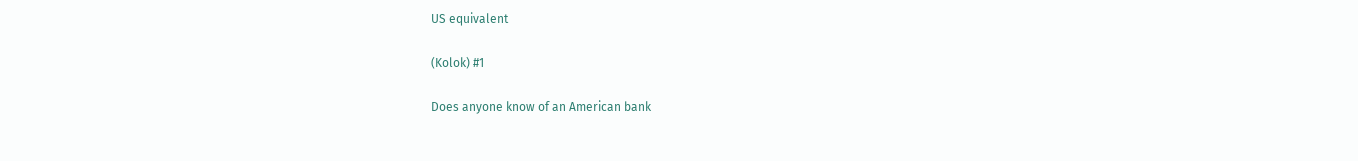US equivalent

(Kolok) #1

Does anyone know of an American bank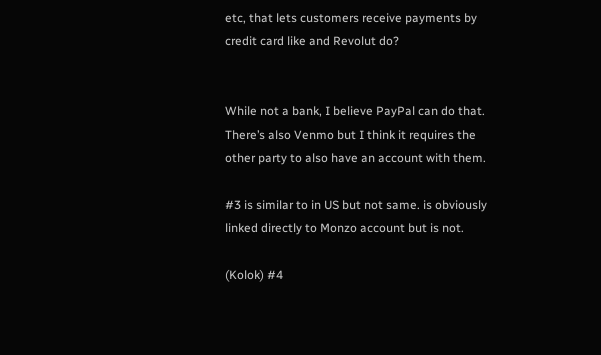etc, that lets customers receive payments by credit card like and Revolut do?


While not a bank, I believe PayPal can do that. There’s also Venmo but I think it requires the other party to also have an account with them.

#3 is similar to in US but not same. is obviously linked directly to Monzo account but is not.

(Kolok) #4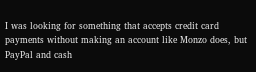I was looking for something that accepts credit card payments without making an account like Monzo does, but PayPal and cash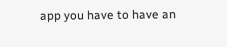app you have to have an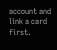account and link a card first.